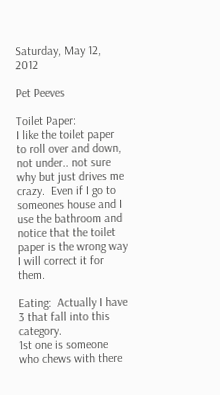Saturday, May 12, 2012

Pet Peeves

Toilet Paper:
I like the toilet paper to roll over and down, not under.. not sure why but just drives me crazy.  Even if I go to someones house and I use the bathroom and notice that the toilet paper is the wrong way I will correct it for them.

Eating:  Actually I have 3 that fall into this category.
1st one is someone who chews with there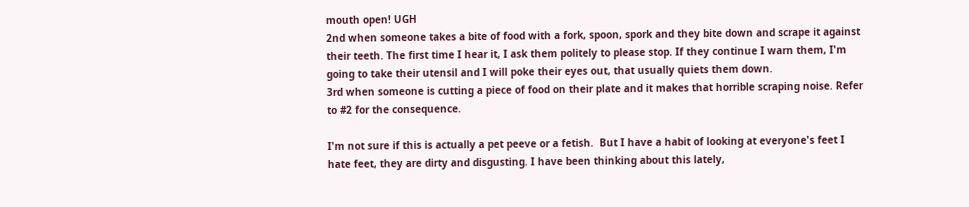mouth open! UGH
2nd when someone takes a bite of food with a fork, spoon, spork and they bite down and scrape it against their teeth. The first time I hear it, I ask them politely to please stop. If they continue I warn them, I'm going to take their utensil and I will poke their eyes out, that usually quiets them down.
3rd when someone is cutting a piece of food on their plate and it makes that horrible scraping noise. Refer to #2 for the consequence.

I'm not sure if this is actually a pet peeve or a fetish.  But I have a habit of looking at everyone's feet I hate feet, they are dirty and disgusting. I have been thinking about this lately,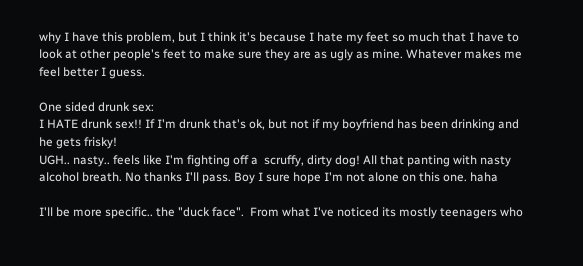why I have this problem, but I think it's because I hate my feet so much that I have to look at other people's feet to make sure they are as ugly as mine. Whatever makes me feel better I guess.

One sided drunk sex:
I HATE drunk sex!! If I'm drunk that's ok, but not if my boyfriend has been drinking and he gets frisky!
UGH.. nasty.. feels like I'm fighting off a  scruffy, dirty dog! All that panting with nasty alcohol breath. No thanks I'll pass. Boy I sure hope I'm not alone on this one. haha

I'll be more specific.. the "duck face".  From what I've noticed its mostly teenagers who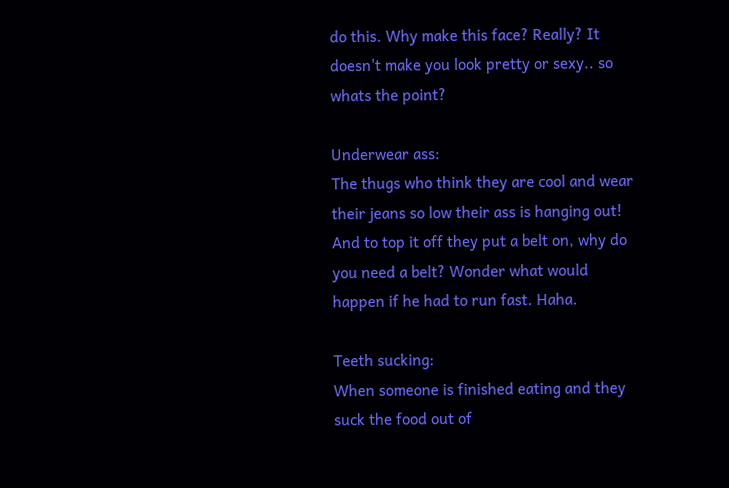do this. Why make this face? Really? It doesn't make you look pretty or sexy.. so whats the point?

Underwear ass:
The thugs who think they are cool and wear their jeans so low their ass is hanging out! And to top it off they put a belt on, why do you need a belt? Wonder what would happen if he had to run fast. Haha.

Teeth sucking:
When someone is finished eating and they suck the food out of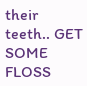their teeth.. GET SOME FLOSS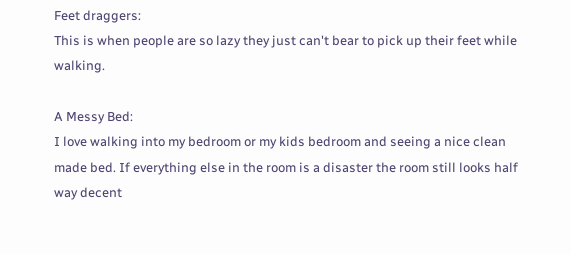Feet draggers:
This is when people are so lazy they just can't bear to pick up their feet while walking.

A Messy Bed:
I love walking into my bedroom or my kids bedroom and seeing a nice clean made bed. If everything else in the room is a disaster the room still looks half way decent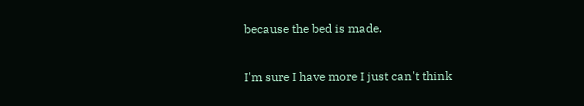because the bed is made.

I'm sure I have more I just can't think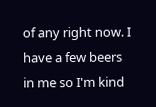of any right now. I have a few beers in me so I'm kind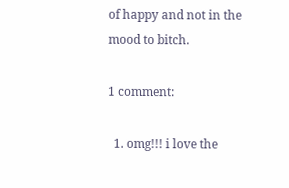of happy and not in the mood to bitch.

1 comment:

  1. omg!!! i love the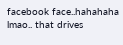facebook face..hahahaha lmao.. that drives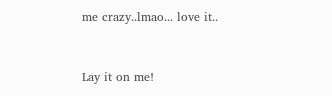me crazy..lmao... love it..


Lay it on me!